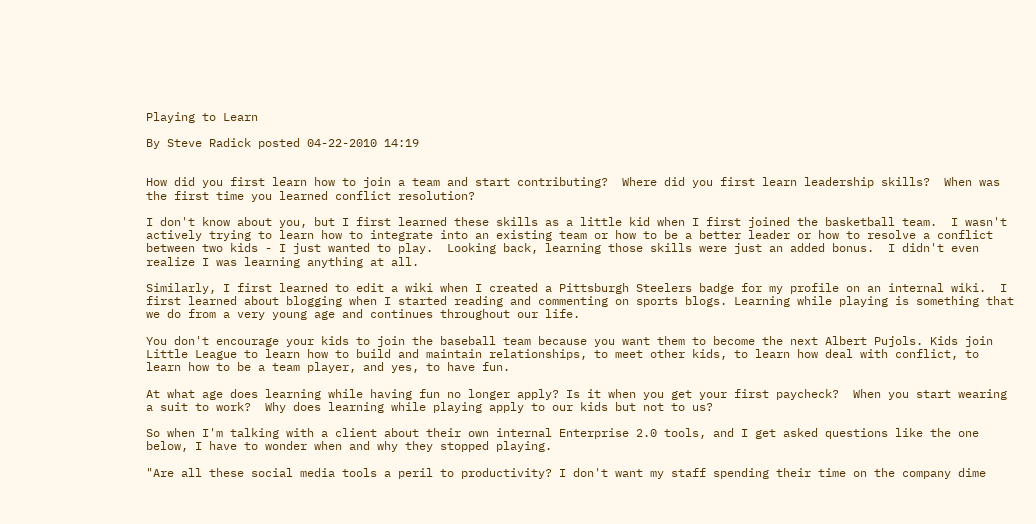Playing to Learn

By Steve Radick posted 04-22-2010 14:19


How did you first learn how to join a team and start contributing?  Where did you first learn leadership skills?  When was the first time you learned conflict resolution?

I don't know about you, but I first learned these skills as a little kid when I first joined the basketball team.  I wasn't actively trying to learn how to integrate into an existing team or how to be a better leader or how to resolve a conflict between two kids - I just wanted to play.  Looking back, learning those skills were just an added bonus.  I didn't even realize I was learning anything at all.

Similarly, I first learned to edit a wiki when I created a Pittsburgh Steelers badge for my profile on an internal wiki.  I first learned about blogging when I started reading and commenting on sports blogs. Learning while playing is something that we do from a very young age and continues throughout our life.

You don't encourage your kids to join the baseball team because you want them to become the next Albert Pujols. Kids join Little League to learn how to build and maintain relationships, to meet other kids, to learn how deal with conflict, to learn how to be a team player, and yes, to have fun.

At what age does learning while having fun no longer apply? Is it when you get your first paycheck?  When you start wearing a suit to work?  Why does learning while playing apply to our kids but not to us?

So when I'm talking with a client about their own internal Enterprise 2.0 tools, and I get asked questions like the one below, I have to wonder when and why they stopped playing.

"Are all these social media tools a peril to productivity? I don't want my staff spending their time on the company dime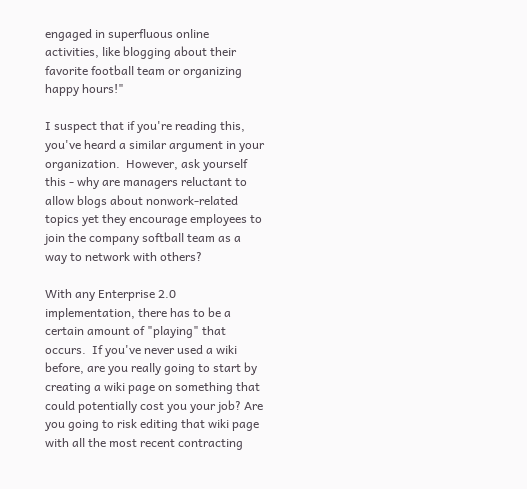engaged in superfluous online activities, like blogging about their favorite football team or organizing happy hours!"

I suspect that if you're reading this, you've heard a similar argument in your organization.  However, ask yourself this - why are managers reluctant to allow blogs about nonwork-related topics yet they encourage employees to join the company softball team as a way to network with others?

With any Enterprise 2.0 implementation, there has to be a certain amount of "playing" that occurs.  If you've never used a wiki before, are you really going to start by creating a wiki page on something that could potentially cost you your job? Are you going to risk editing that wiki page with all the most recent contracting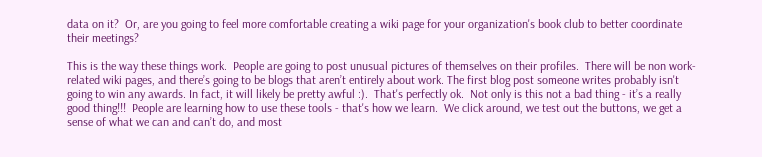data on it?  Or, are you going to feel more comfortable creating a wiki page for your organization's book club to better coordinate their meetings?

This is the way these things work.  People are going to post unusual pictures of themselves on their profiles.  There will be non work-related wiki pages, and there’s going to be blogs that aren’t entirely about work. The first blog post someone writes probably isn't going to win any awards. In fact, it will likely be pretty awful :).  That's perfectly ok.  Not only is this not a bad thing - it’s a really good thing!!!  People are learning how to use these tools - that's how we learn.  We click around, we test out the buttons, we get a sense of what we can and can’t do, and most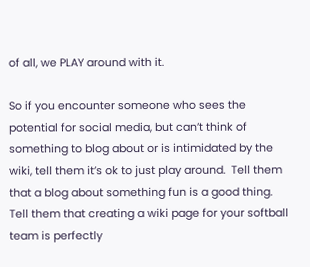of all, we PLAY around with it.

So if you encounter someone who sees the potential for social media, but can’t think of something to blog about or is intimidated by the wiki, tell them it’s ok to just play around.  Tell them that a blog about something fun is a good thing.  Tell them that creating a wiki page for your softball team is perfectly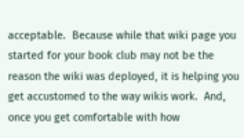acceptable.  Because while that wiki page you started for your book club may not be the reason the wiki was deployed, it is helping you get accustomed to the way wikis work.  And, once you get comfortable with how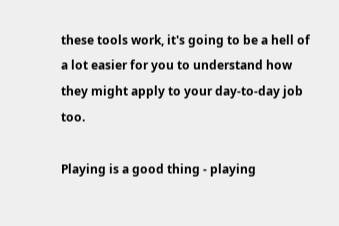these tools work, it's going to be a hell of a lot easier for you to understand how they might apply to your day-to-day job too.

Playing is a good thing - playing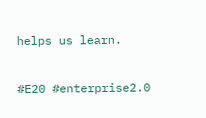helps us learn.

#E20 #enterprise2.0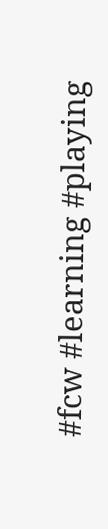#fcw #learning #playing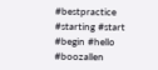#bestpractice #starting #start #begin #hello #boozallen